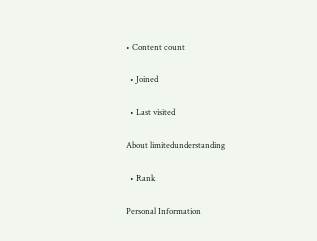• Content count

  • Joined

  • Last visited

About limitedunderstanding

  • Rank

Personal Information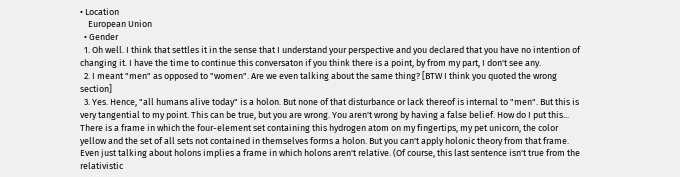• Location
    European Union
  • Gender
  1. Oh well. I think that settles it in the sense that I understand your perspective and you declared that you have no intention of changing it. I have the time to continue this conversaton if you think there is a point, by from my part, I don't see any.
  2. I meant "men" as opposed to "women". Are we even talking about the same thing? [BTW I think you quoted the wrong section]
  3. Yes. Hence, "all humans alive today" is a holon. But none of that disturbance or lack thereof is internal to "men". But this is very tangential to my point. This can be true, but you are wrong. You aren't wrong by having a false belief. How do I put this... There is a frame in which the four-element set containing this hydrogen atom on my fingertips, my pet unicorn, the color yellow and the set of all sets not contained in themselves forms a holon. But you can't apply holonic theory from that frame. Even just talking about holons implies a frame in which holons aren't relative. (Of course, this last sentence isn't true from the relativistic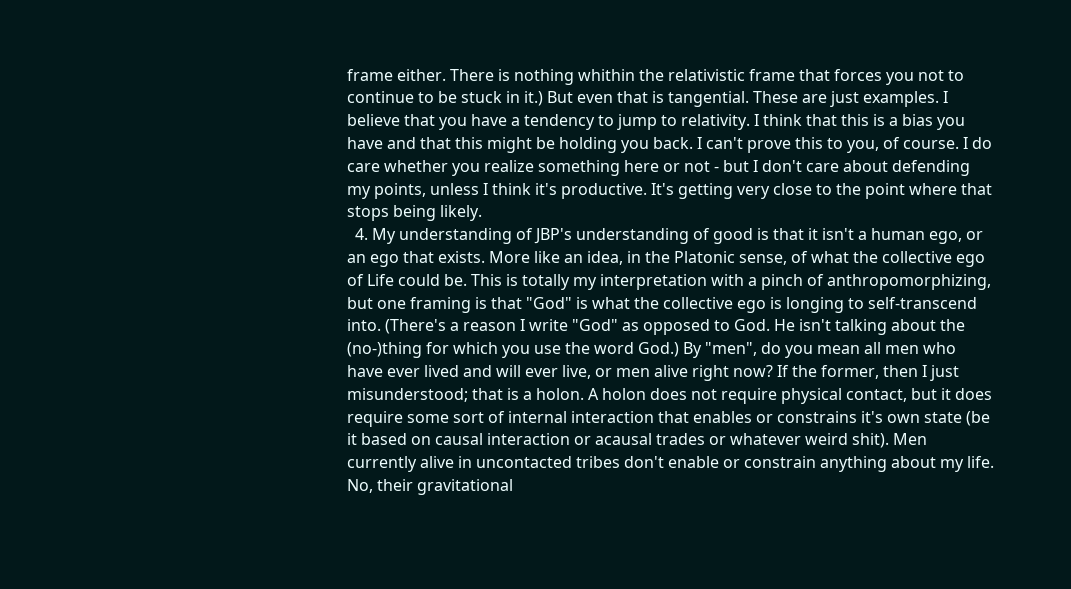frame either. There is nothing whithin the relativistic frame that forces you not to continue to be stuck in it.) But even that is tangential. These are just examples. I believe that you have a tendency to jump to relativity. I think that this is a bias you have and that this might be holding you back. I can't prove this to you, of course. I do care whether you realize something here or not - but I don't care about defending my points, unless I think it's productive. It's getting very close to the point where that stops being likely.
  4. My understanding of JBP's understanding of good is that it isn't a human ego, or an ego that exists. More like an idea, in the Platonic sense, of what the collective ego of Life could be. This is totally my interpretation with a pinch of anthropomorphizing, but one framing is that "God" is what the collective ego is longing to self-transcend into. (There's a reason I write "God" as opposed to God. He isn't talking about the (no-)thing for which you use the word God.) By "men", do you mean all men who have ever lived and will ever live, or men alive right now? If the former, then I just misunderstood; that is a holon. A holon does not require physical contact, but it does require some sort of internal interaction that enables or constrains it's own state (be it based on causal interaction or acausal trades or whatever weird shit). Men currently alive in uncontacted tribes don't enable or constrain anything about my life. No, their gravitational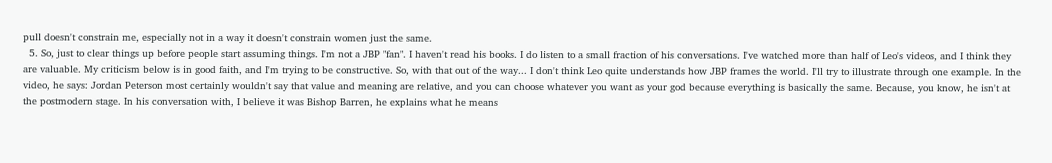pull doesn't constrain me, especially not in a way it doesn't constrain women just the same.
  5. So, just to clear things up before people start assuming things. I'm not a JBP "fan". I haven't read his books. I do listen to a small fraction of his conversations. I've watched more than half of Leo's videos, and I think they are valuable. My criticism below is in good faith, and I'm trying to be constructive. So, with that out of the way... I don't think Leo quite understands how JBP frames the world. I'll try to illustrate through one example. In the video, he says: Jordan Peterson most certainly wouldn't say that value and meaning are relative, and you can choose whatever you want as your god because everything is basically the same. Because, you know, he isn't at the postmodern stage. In his conversation with, I believe it was Bishop Barren, he explains what he means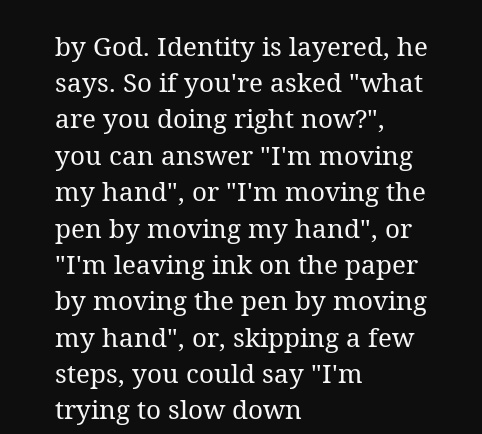by God. Identity is layered, he says. So if you're asked "what are you doing right now?", you can answer "I'm moving my hand", or "I'm moving the pen by moving my hand", or "I'm leaving ink on the paper by moving the pen by moving my hand", or, skipping a few steps, you could say "I'm trying to slow down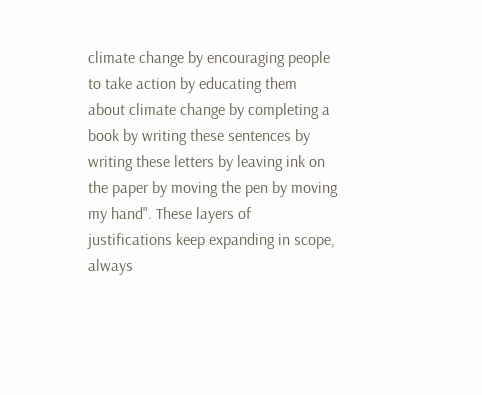climate change by encouraging people to take action by educating them about climate change by completing a book by writing these sentences by writing these letters by leaving ink on the paper by moving the pen by moving my hand". These layers of justifications keep expanding in scope, always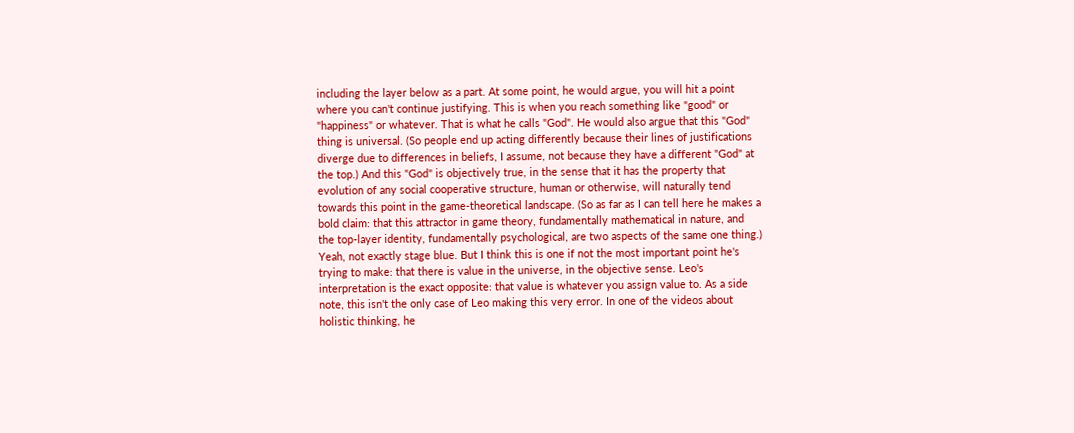including the layer below as a part. At some point, he would argue, you will hit a point where you can't continue justifying. This is when you reach something like "good" or "happiness" or whatever. That is what he calls "God". He would also argue that this "God" thing is universal. (So people end up acting differently because their lines of justifications diverge due to differences in beliefs, I assume, not because they have a different "God" at the top.) And this "God" is objectively true, in the sense that it has the property that evolution of any social cooperative structure, human or otherwise, will naturally tend towards this point in the game-theoretical landscape. (So as far as I can tell here he makes a bold claim: that this attractor in game theory, fundamentally mathematical in nature, and the top-layer identity, fundamentally psychological, are two aspects of the same one thing.) Yeah, not exactly stage blue. But I think this is one if not the most important point he's trying to make: that there is value in the universe, in the objective sense. Leo's interpretation is the exact opposite: that value is whatever you assign value to. As a side note, this isn't the only case of Leo making this very error. In one of the videos about holistic thinking, he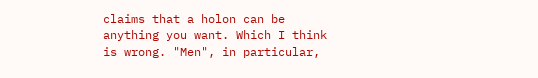claims that a holon can be anything you want. Which I think is wrong. "Men", in particular,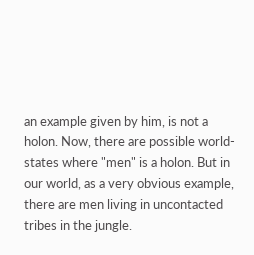an example given by him, is not a holon. Now, there are possible world-states where "men" is a holon. But in our world, as a very obvious example, there are men living in uncontacted tribes in the jungle.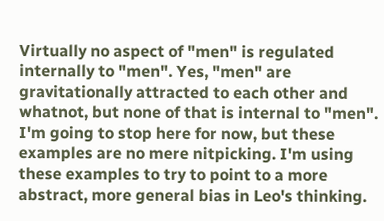Virtually no aspect of "men" is regulated internally to "men". Yes, "men" are gravitationally attracted to each other and whatnot, but none of that is internal to "men". I'm going to stop here for now, but these examples are no mere nitpicking. I'm using these examples to try to point to a more abstract, more general bias in Leo's thinking.